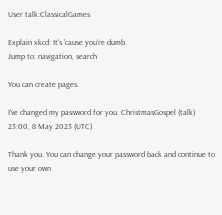User talk:ClassicalGames

Explain xkcd: It's 'cause you're dumb.
Jump to: navigation, search

You can create pages.

I've changed my password for you. ChristmasGospel (talk) 23:00, 8 May 2023 (UTC)

Thank you. You can change your password back and continue to use your own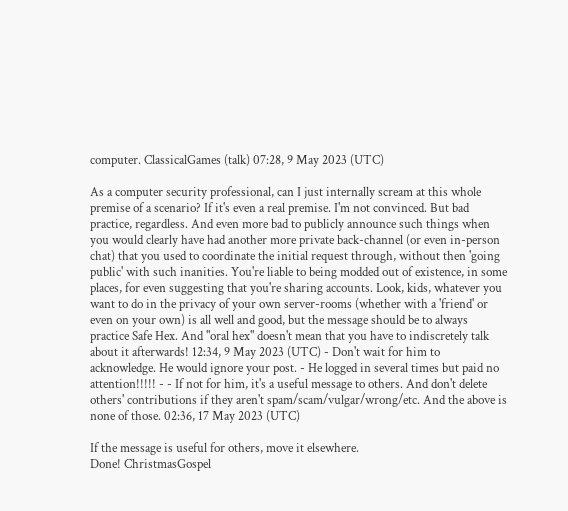computer. ClassicalGames (talk) 07:28, 9 May 2023 (UTC)

As a computer security professional, can I just internally scream at this whole premise of a scenario? If it's even a real premise. I'm not convinced. But bad practice, regardless. And even more bad to publicly announce such things when you would clearly have had another more private back-channel (or even in-person chat) that you used to coordinate the initial request through, without then 'going public' with such inanities. You're liable to being modded out of existence, in some places, for even suggesting that you're sharing accounts. Look, kids, whatever you want to do in the privacy of your own server-rooms (whether with a 'friend' or even on your own) is all well and good, but the message should be to always practice Safe Hex. And "oral hex" doesn't mean that you have to indiscretely talk about it afterwards! 12:34, 9 May 2023 (UTC) - Don't wait for him to acknowledge. He would ignore your post. - He logged in several times but paid no attention!!!!! - - If not for him, it's a useful message to others. And don't delete others' contributions if they aren't spam/scam/vulgar/wrong/etc. And the above is none of those. 02:36, 17 May 2023 (UTC)

If the message is useful for others, move it elsewhere.
Done! ChristmasGospel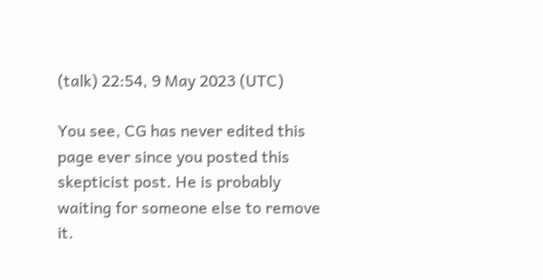(talk) 22:54, 9 May 2023 (UTC)

You see, CG has never edited this page ever since you posted this skepticist post. He is probably waiting for someone else to remove it.